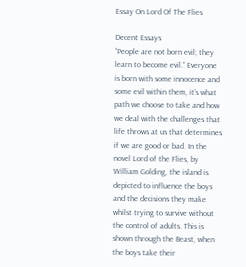Essay On Lord Of The Flies

Decent Essays
“People are not born evil; they learn to become evil.” Everyone is born with some innocence and some evil within them, it’s what path we choose to take and how we deal with the challenges that life throws at us that determines if we are good or bad. In the novel Lord of the Flies, by William Golding, the island is depicted to influence the boys and the decisions they make whilst trying to survive without the control of adults. This is shown through the Beast, when the boys take their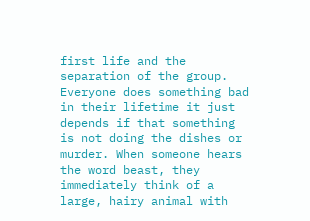first life and the separation of the group. Everyone does something bad in their lifetime it just depends if that something is not doing the dishes or murder. When someone hears the word beast, they immediately think of a large, hairy animal with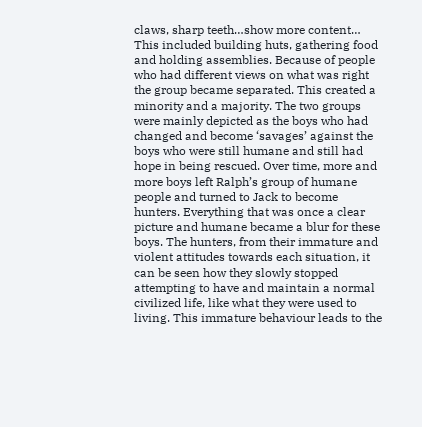claws, sharp teeth…show more content…
This included building huts, gathering food and holding assemblies. Because of people who had different views on what was right the group became separated. This created a minority and a majority. The two groups were mainly depicted as the boys who had changed and become ‘savages’ against the boys who were still humane and still had hope in being rescued. Over time, more and more boys left Ralph’s group of humane people and turned to Jack to become hunters. Everything that was once a clear picture and humane became a blur for these boys. The hunters, from their immature and violent attitudes towards each situation, it can be seen how they slowly stopped attempting to have and maintain a normal civilized life, like what they were used to living. This immature behaviour leads to the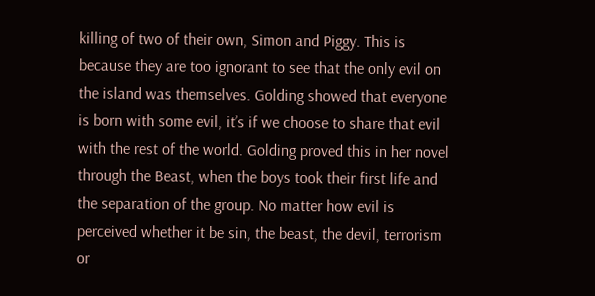killing of two of their own, Simon and Piggy. This is because they are too ignorant to see that the only evil on the island was themselves. Golding showed that everyone is born with some evil, it’s if we choose to share that evil with the rest of the world. Golding proved this in her novel through the Beast, when the boys took their first life and the separation of the group. No matter how evil is perceived whether it be sin, the beast, the devil, terrorism or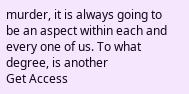murder, it is always going to be an aspect within each and every one of us. To what degree, is another
Get Access